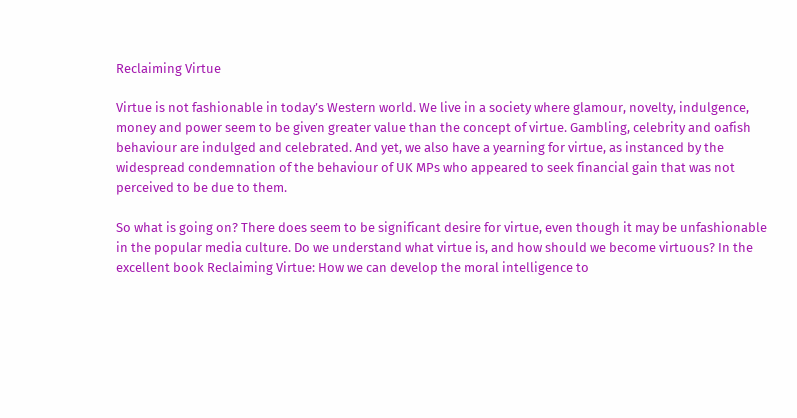Reclaiming Virtue

Virtue is not fashionable in today’s Western world. We live in a society where glamour, novelty, indulgence, money and power seem to be given greater value than the concept of virtue. Gambling, celebrity and oafish behaviour are indulged and celebrated. And yet, we also have a yearning for virtue, as instanced by the widespread condemnation of the behaviour of UK MPs who appeared to seek financial gain that was not perceived to be due to them.

So what is going on? There does seem to be significant desire for virtue, even though it may be unfashionable in the popular media culture. Do we understand what virtue is, and how should we become virtuous? In the excellent book Reclaiming Virtue: How we can develop the moral intelligence to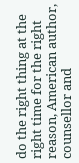do the right thing at the right time for the right reason, American author, counsellor and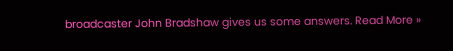broadcaster John Bradshaw gives us some answers. Read More »